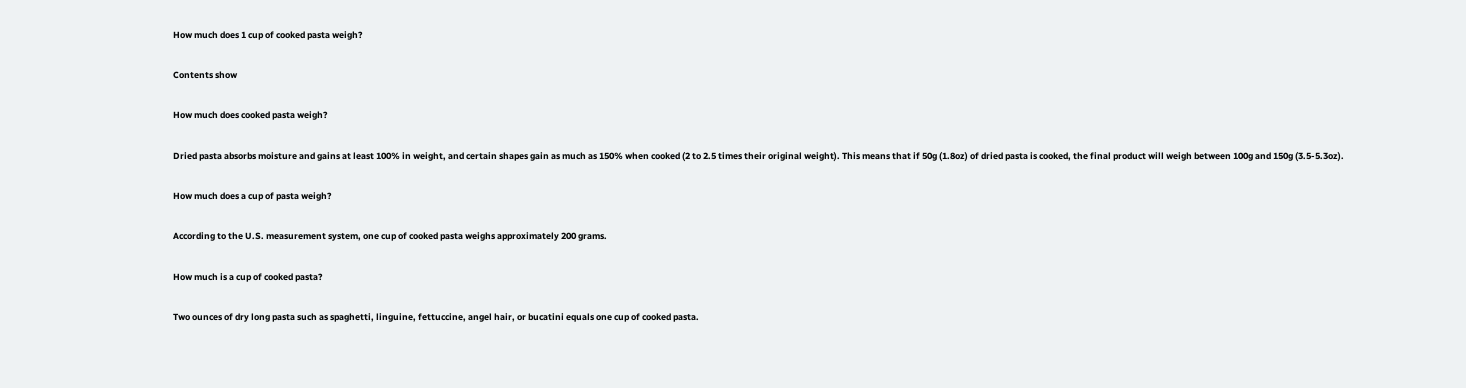How much does 1 cup of cooked pasta weigh?

Contents show

How much does cooked pasta weigh?

Dried pasta absorbs moisture and gains at least 100% in weight, and certain shapes gain as much as 150% when cooked (2 to 2.5 times their original weight). This means that if 50g (1.8oz) of dried pasta is cooked, the final product will weigh between 100g and 150g (3.5-5.3oz).

How much does a cup of pasta weigh?

According to the U.S. measurement system, one cup of cooked pasta weighs approximately 200 grams.

How much is a cup of cooked pasta?

Two ounces of dry long pasta such as spaghetti, linguine, fettuccine, angel hair, or bucatini equals one cup of cooked pasta.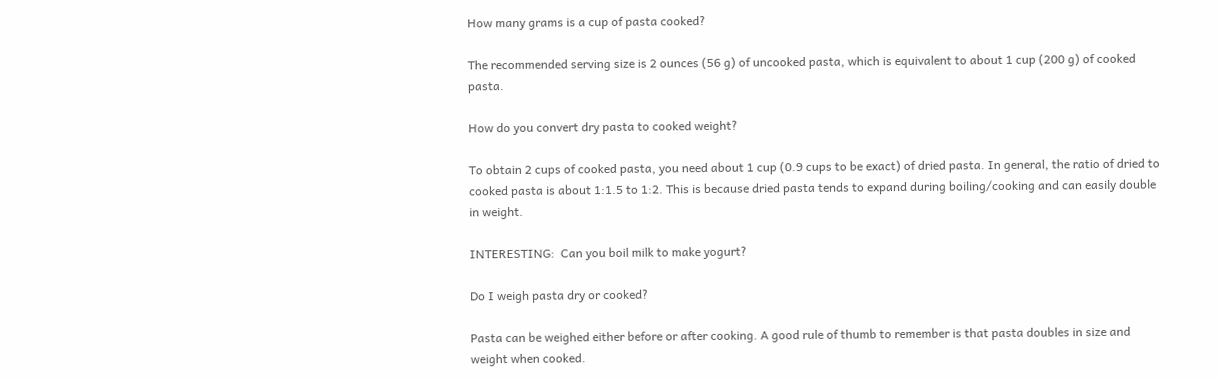How many grams is a cup of pasta cooked?

The recommended serving size is 2 ounces (56 g) of uncooked pasta, which is equivalent to about 1 cup (200 g) of cooked pasta.

How do you convert dry pasta to cooked weight?

To obtain 2 cups of cooked pasta, you need about 1 cup (0.9 cups to be exact) of dried pasta. In general, the ratio of dried to cooked pasta is about 1:1.5 to 1:2. This is because dried pasta tends to expand during boiling/cooking and can easily double in weight.

INTERESTING:  Can you boil milk to make yogurt?

Do I weigh pasta dry or cooked?

Pasta can be weighed either before or after cooking. A good rule of thumb to remember is that pasta doubles in size and weight when cooked.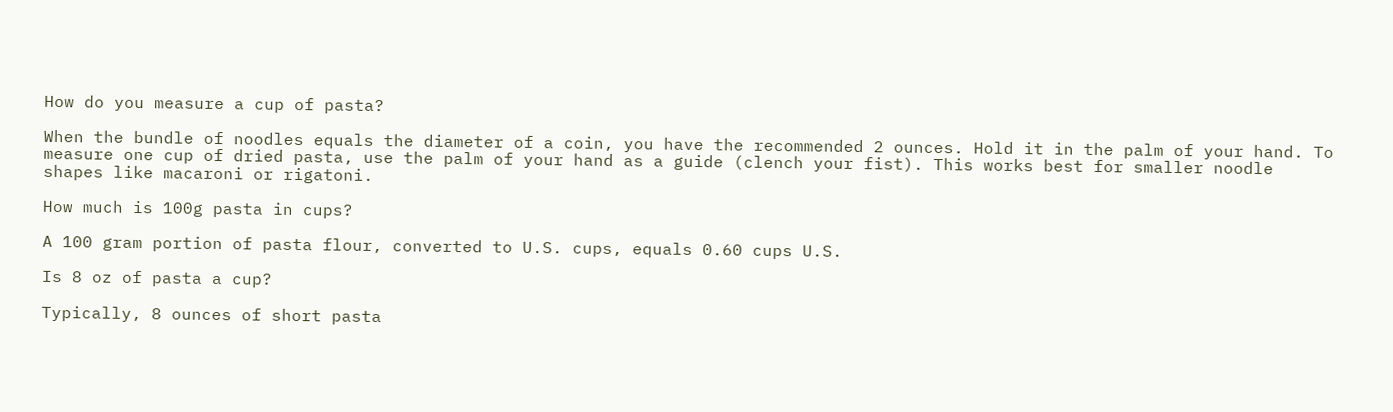How do you measure a cup of pasta?

When the bundle of noodles equals the diameter of a coin, you have the recommended 2 ounces. Hold it in the palm of your hand. To measure one cup of dried pasta, use the palm of your hand as a guide (clench your fist). This works best for smaller noodle shapes like macaroni or rigatoni.

How much is 100g pasta in cups?

A 100 gram portion of pasta flour, converted to U.S. cups, equals 0.60 cups U.S.

Is 8 oz of pasta a cup?

Typically, 8 ounces of short pasta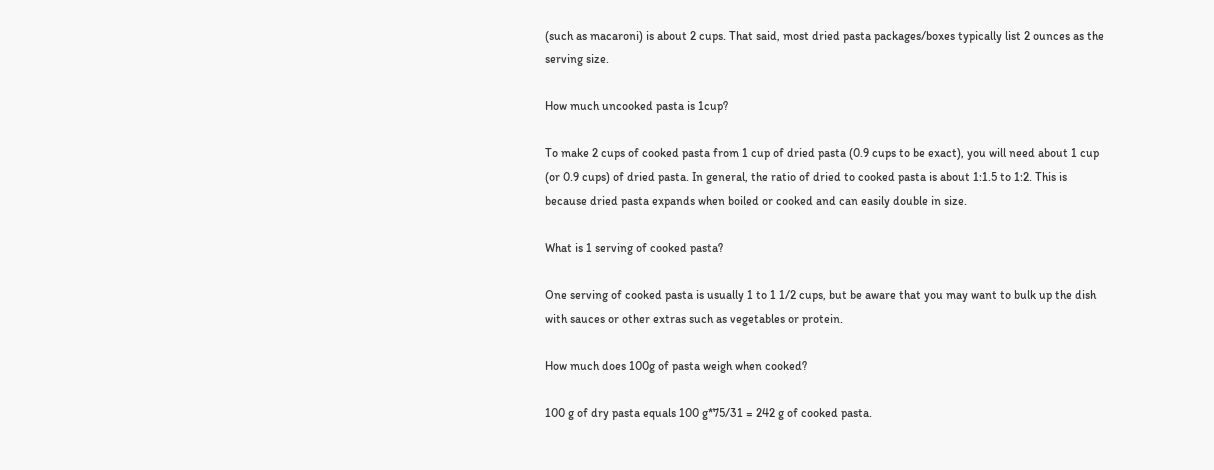(such as macaroni) is about 2 cups. That said, most dried pasta packages/boxes typically list 2 ounces as the serving size.

How much uncooked pasta is 1cup?

To make 2 cups of cooked pasta from 1 cup of dried pasta (0.9 cups to be exact), you will need about 1 cup (or 0.9 cups) of dried pasta. In general, the ratio of dried to cooked pasta is about 1:1.5 to 1:2. This is because dried pasta expands when boiled or cooked and can easily double in size.

What is 1 serving of cooked pasta?

One serving of cooked pasta is usually 1 to 1 1/2 cups, but be aware that you may want to bulk up the dish with sauces or other extras such as vegetables or protein.

How much does 100g of pasta weigh when cooked?

100 g of dry pasta equals 100 g*75/31 = 242 g of cooked pasta.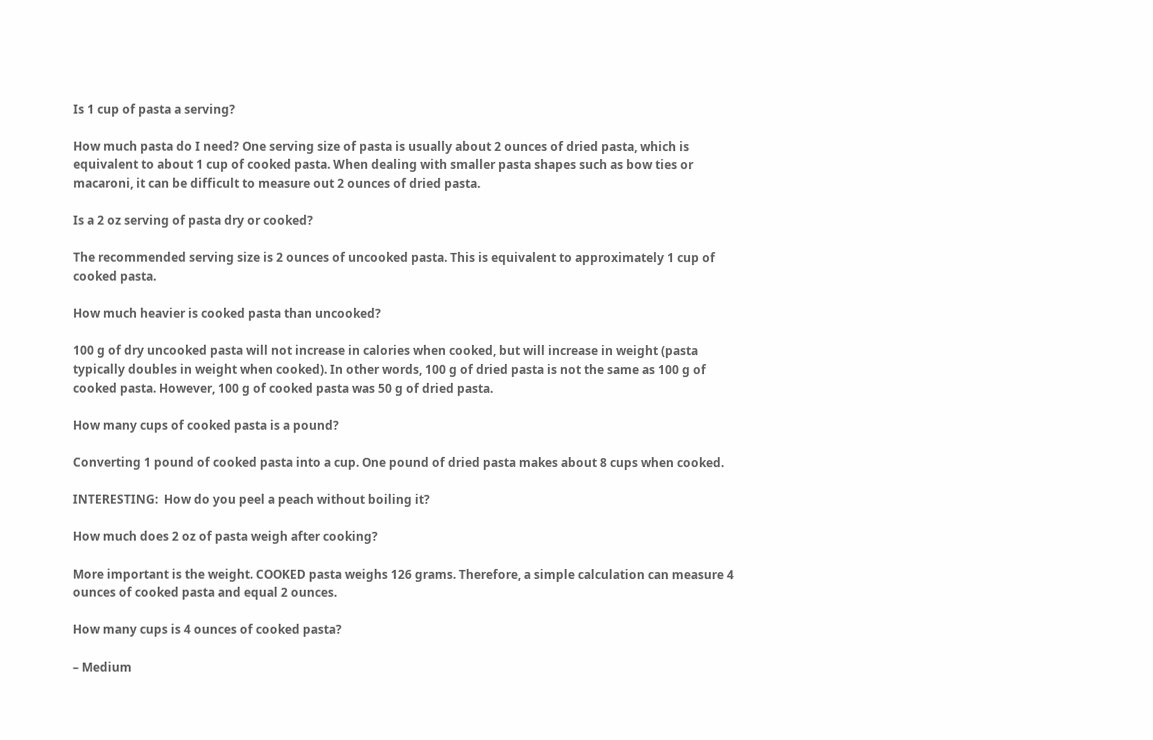Is 1 cup of pasta a serving?

How much pasta do I need? One serving size of pasta is usually about 2 ounces of dried pasta, which is equivalent to about 1 cup of cooked pasta. When dealing with smaller pasta shapes such as bow ties or macaroni, it can be difficult to measure out 2 ounces of dried pasta.

Is a 2 oz serving of pasta dry or cooked?

The recommended serving size is 2 ounces of uncooked pasta. This is equivalent to approximately 1 cup of cooked pasta.

How much heavier is cooked pasta than uncooked?

100 g of dry uncooked pasta will not increase in calories when cooked, but will increase in weight (pasta typically doubles in weight when cooked). In other words, 100 g of dried pasta is not the same as 100 g of cooked pasta. However, 100 g of cooked pasta was 50 g of dried pasta.

How many cups of cooked pasta is a pound?

Converting 1 pound of cooked pasta into a cup. One pound of dried pasta makes about 8 cups when cooked.

INTERESTING:  How do you peel a peach without boiling it?

How much does 2 oz of pasta weigh after cooking?

More important is the weight. COOKED pasta weighs 126 grams. Therefore, a simple calculation can measure 4 ounces of cooked pasta and equal 2 ounces.

How many cups is 4 ounces of cooked pasta?

– Medium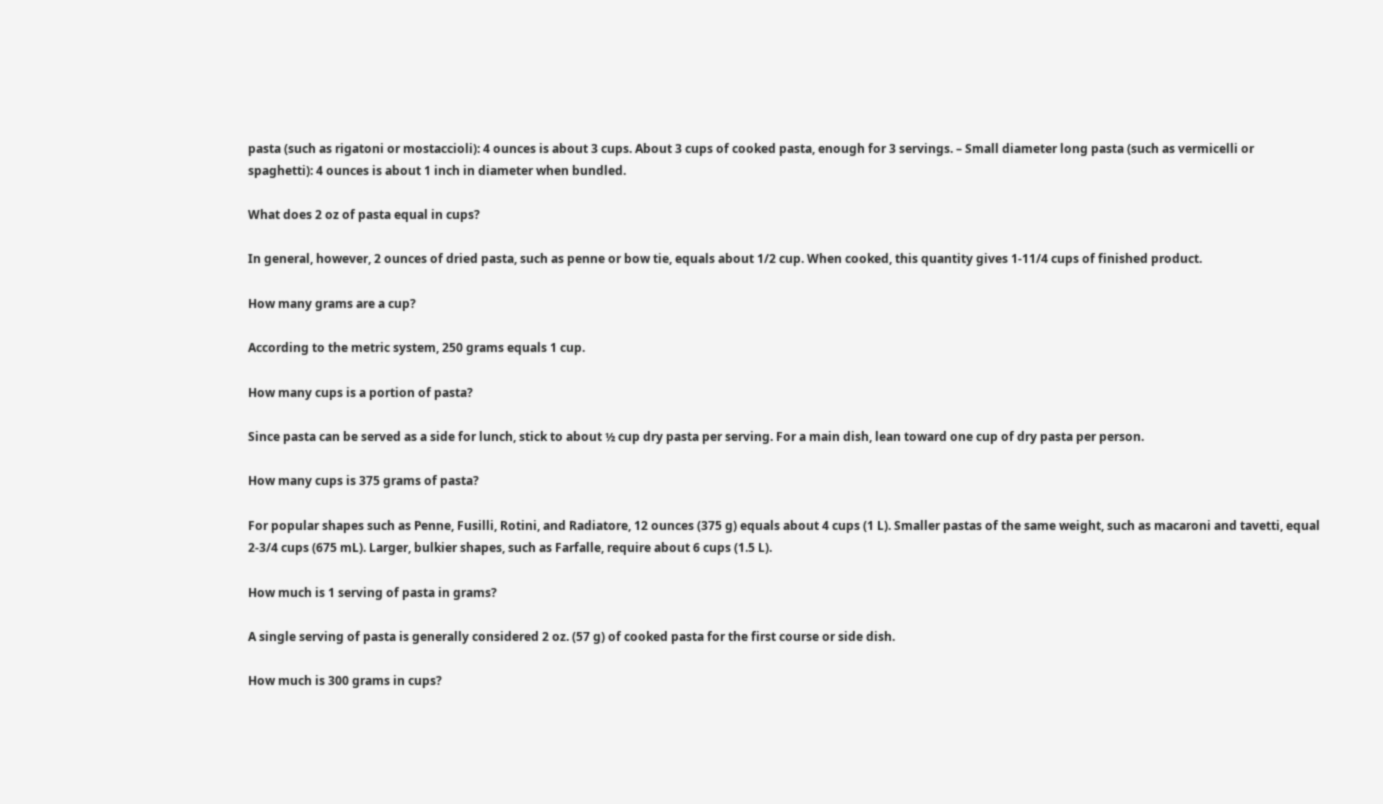pasta (such as rigatoni or mostaccioli): 4 ounces is about 3 cups. About 3 cups of cooked pasta, enough for 3 servings. – Small diameter long pasta (such as vermicelli or spaghetti): 4 ounces is about 1 inch in diameter when bundled.

What does 2 oz of pasta equal in cups?

In general, however, 2 ounces of dried pasta, such as penne or bow tie, equals about 1/2 cup. When cooked, this quantity gives 1-11/4 cups of finished product.

How many grams are a cup?

According to the metric system, 250 grams equals 1 cup.

How many cups is a portion of pasta?

Since pasta can be served as a side for lunch, stick to about ½ cup dry pasta per serving. For a main dish, lean toward one cup of dry pasta per person.

How many cups is 375 grams of pasta?

For popular shapes such as Penne, Fusilli, Rotini, and Radiatore, 12 ounces (375 g) equals about 4 cups (1 L). Smaller pastas of the same weight, such as macaroni and tavetti, equal 2-3/4 cups (675 mL). Larger, bulkier shapes, such as Farfalle, require about 6 cups (1.5 L).

How much is 1 serving of pasta in grams?

A single serving of pasta is generally considered 2 oz. (57 g) of cooked pasta for the first course or side dish.

How much is 300 grams in cups?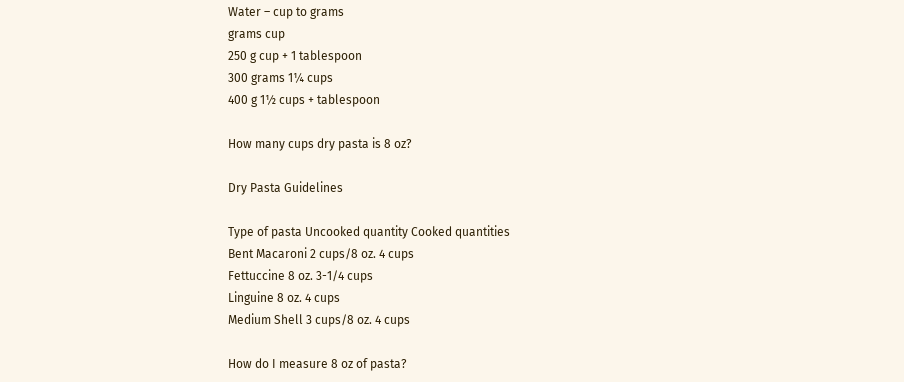Water – cup to grams
grams cup
250 g cup + 1 tablespoon
300 grams 1¼ cups
400 g 1½ cups + tablespoon

How many cups dry pasta is 8 oz?

Dry Pasta Guidelines

Type of pasta Uncooked quantity Cooked quantities
Bent Macaroni 2 cups/8 oz. 4 cups
Fettuccine 8 oz. 3-1/4 cups
Linguine 8 oz. 4 cups
Medium Shell 3 cups/8 oz. 4 cups

How do I measure 8 oz of pasta?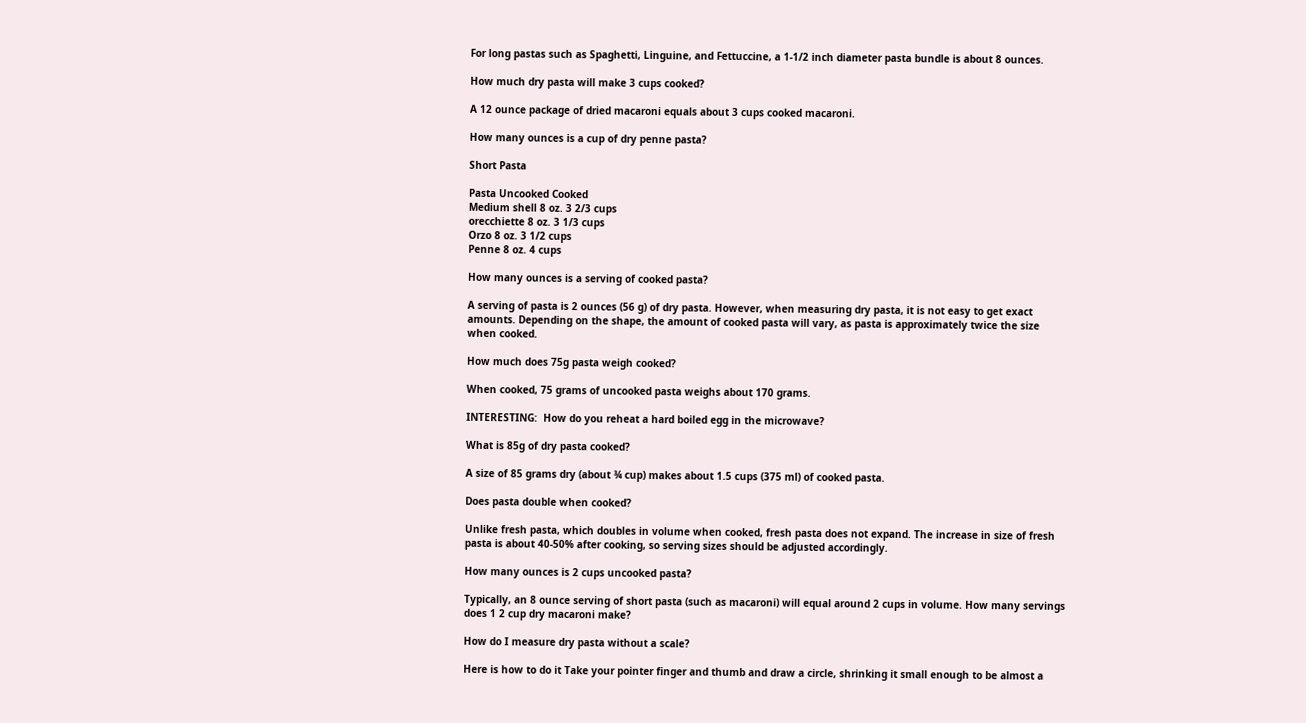For long pastas such as Spaghetti, Linguine, and Fettuccine, a 1-1/2 inch diameter pasta bundle is about 8 ounces.

How much dry pasta will make 3 cups cooked?

A 12 ounce package of dried macaroni equals about 3 cups cooked macaroni.

How many ounces is a cup of dry penne pasta?

Short Pasta

Pasta Uncooked Cooked
Medium shell 8 oz. 3 2/3 cups
orecchiette 8 oz. 3 1/3 cups
Orzo 8 oz. 3 1/2 cups
Penne 8 oz. 4 cups

How many ounces is a serving of cooked pasta?

A serving of pasta is 2 ounces (56 g) of dry pasta. However, when measuring dry pasta, it is not easy to get exact amounts. Depending on the shape, the amount of cooked pasta will vary, as pasta is approximately twice the size when cooked.

How much does 75g pasta weigh cooked?

When cooked, 75 grams of uncooked pasta weighs about 170 grams.

INTERESTING:  How do you reheat a hard boiled egg in the microwave?

What is 85g of dry pasta cooked?

A size of 85 grams dry (about ¾ cup) makes about 1.5 cups (375 ml) of cooked pasta.

Does pasta double when cooked?

Unlike fresh pasta, which doubles in volume when cooked, fresh pasta does not expand. The increase in size of fresh pasta is about 40-50% after cooking, so serving sizes should be adjusted accordingly.

How many ounces is 2 cups uncooked pasta?

Typically, an 8 ounce serving of short pasta (such as macaroni) will equal around 2 cups in volume. How many servings does 1 2 cup dry macaroni make?

How do I measure dry pasta without a scale?

Here is how to do it Take your pointer finger and thumb and draw a circle, shrinking it small enough to be almost a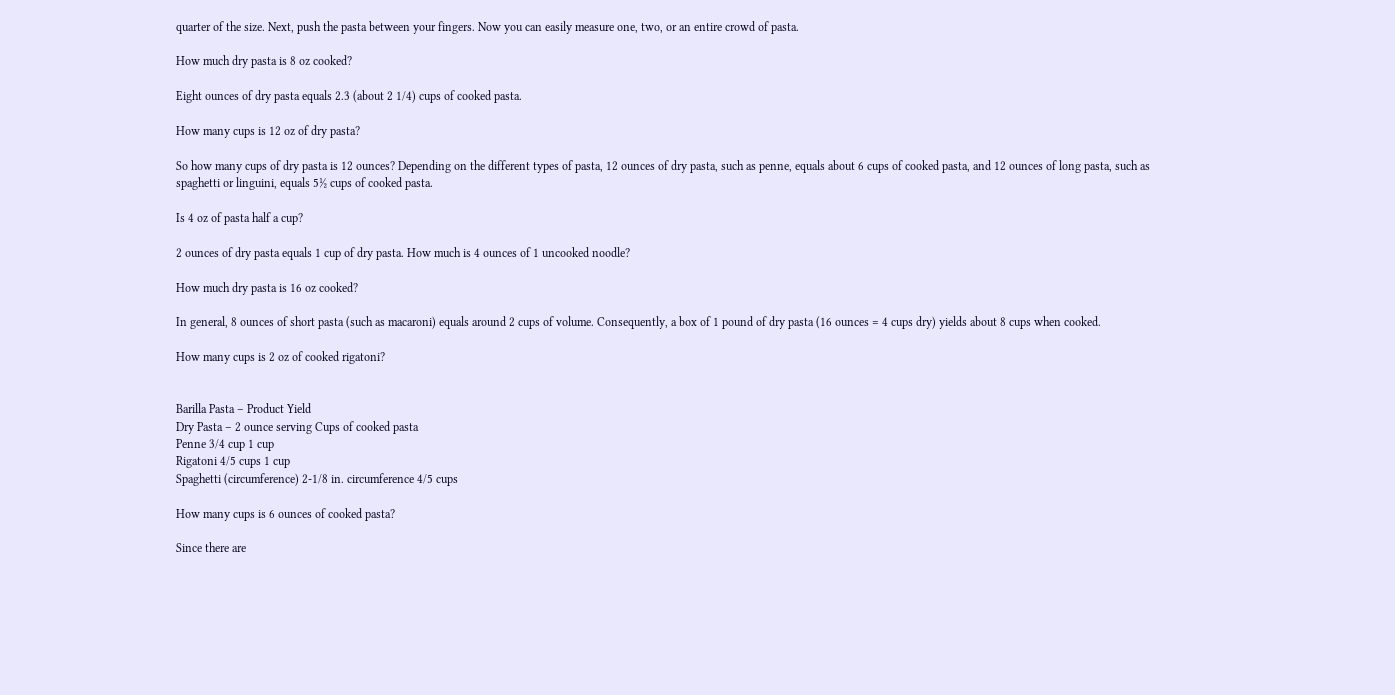quarter of the size. Next, push the pasta between your fingers. Now you can easily measure one, two, or an entire crowd of pasta.

How much dry pasta is 8 oz cooked?

Eight ounces of dry pasta equals 2.3 (about 2 1/4) cups of cooked pasta.

How many cups is 12 oz of dry pasta?

So how many cups of dry pasta is 12 ounces? Depending on the different types of pasta, 12 ounces of dry pasta, such as penne, equals about 6 cups of cooked pasta, and 12 ounces of long pasta, such as spaghetti or linguini, equals 5½ cups of cooked pasta.

Is 4 oz of pasta half a cup?

2 ounces of dry pasta equals 1 cup of dry pasta. How much is 4 ounces of 1 uncooked noodle?

How much dry pasta is 16 oz cooked?

In general, 8 ounces of short pasta (such as macaroni) equals around 2 cups of volume. Consequently, a box of 1 pound of dry pasta (16 ounces = 4 cups dry) yields about 8 cups when cooked.

How many cups is 2 oz of cooked rigatoni?


Barilla Pasta – Product Yield
Dry Pasta – 2 ounce serving Cups of cooked pasta
Penne 3/4 cup 1 cup
Rigatoni 4/5 cups 1 cup
Spaghetti (circumference) 2-1/8 in. circumference 4/5 cups

How many cups is 6 ounces of cooked pasta?

Since there are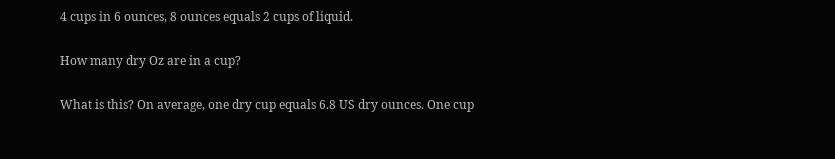4 cups in 6 ounces, 8 ounces equals 2 cups of liquid.

How many dry Oz are in a cup?

What is this? On average, one dry cup equals 6.8 US dry ounces. One cup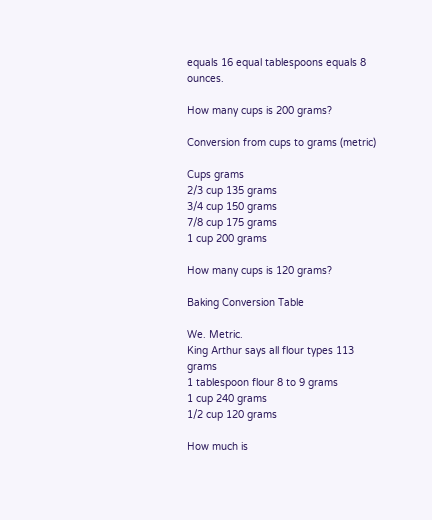equals 16 equal tablespoons equals 8 ounces.

How many cups is 200 grams?

Conversion from cups to grams (metric)

Cups grams
2/3 cup 135 grams
3/4 cup 150 grams
7/8 cup 175 grams
1 cup 200 grams

How many cups is 120 grams?

Baking Conversion Table

We. Metric.
King Arthur says all flour types 113 grams
1 tablespoon flour 8 to 9 grams
1 cup 240 grams
1/2 cup 120 grams

How much is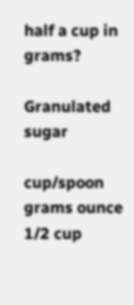half a cup in grams?

Granulated sugar

cup/spoon grams ounce
1/2 cup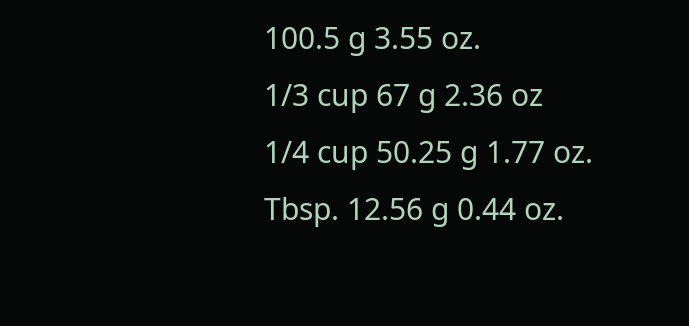100.5 g 3.55 oz.
1/3 cup 67 g 2.36 oz
1/4 cup 50.25 g 1.77 oz.
Tbsp. 12.56 g 0.44 oz.